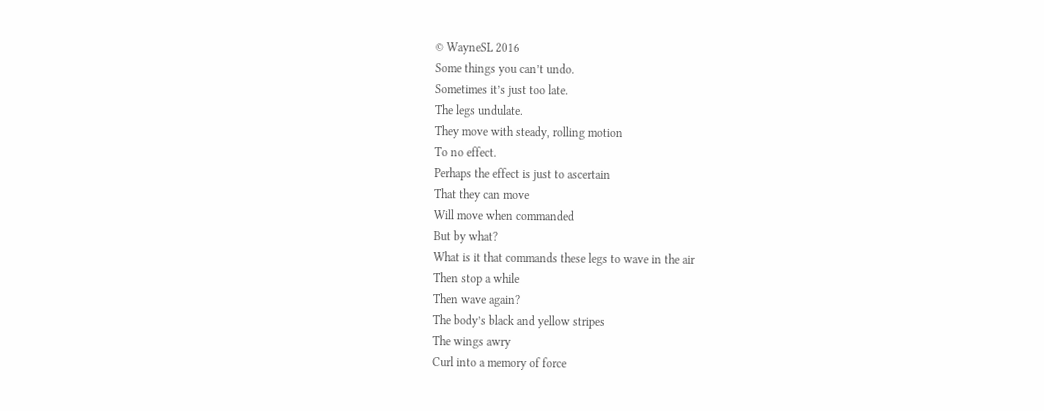© WayneSL 2016
Some things you can’t undo.
Sometimes it’s just too late.
The legs undulate.
They move with steady, rolling motion
To no effect.
Perhaps the effect is just to ascertain
That they can move
Will move when commanded
But by what?
What is it that commands these legs to wave in the air
Then stop a while
Then wave again?
The body’s black and yellow stripes
The wings awry
Curl into a memory of force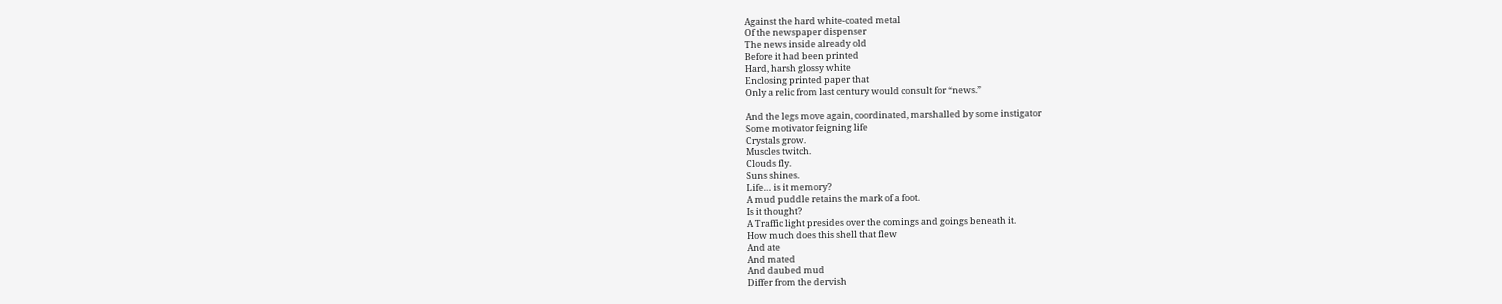Against the hard white-coated metal
Of the newspaper dispenser
The news inside already old
Before it had been printed
Hard, harsh glossy white
Enclosing printed paper that
Only a relic from last century would consult for “news.”

And the legs move again, coordinated, marshalled by some instigator
Some motivator feigning life
Crystals grow.
Muscles twitch.
Clouds fly.
Suns shines.
Life… is it memory?
A mud puddle retains the mark of a foot.
Is it thought?
A Traffic light presides over the comings and goings beneath it.
How much does this shell that flew
And ate
And mated
And daubed mud
Differ from the dervish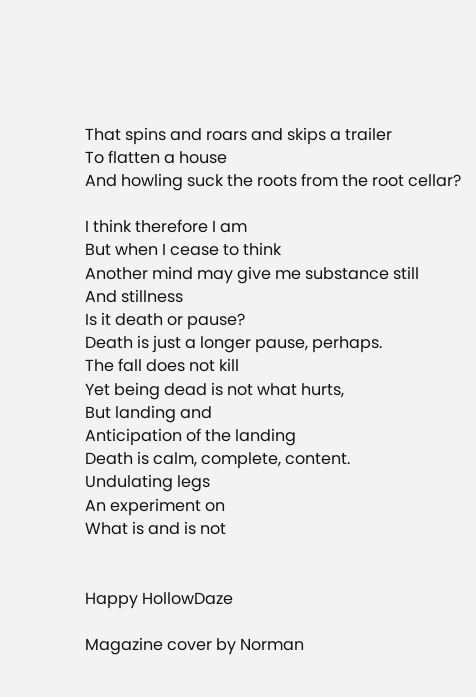That spins and roars and skips a trailer
To flatten a house
And howling suck the roots from the root cellar?

I think therefore I am
But when I cease to think
Another mind may give me substance still
And stillness
Is it death or pause?
Death is just a longer pause, perhaps.
The fall does not kill
Yet being dead is not what hurts,
But landing and
Anticipation of the landing
Death is calm, complete, content.
Undulating legs
An experiment on
What is and is not


Happy HollowDaze

Magazine cover by Norman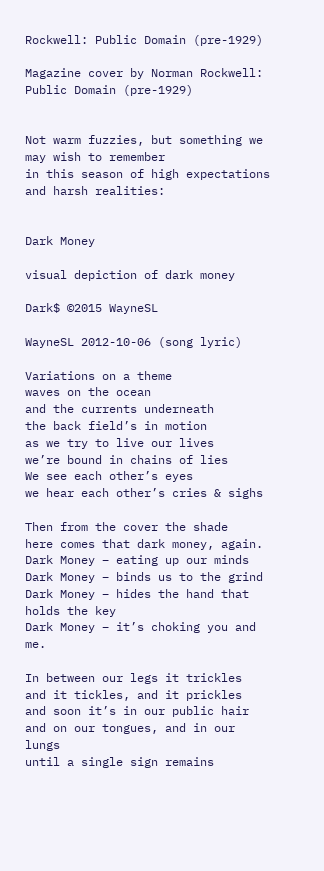Rockwell: Public Domain (pre-1929)

Magazine cover by Norman Rockwell: Public Domain (pre-1929)


Not warm fuzzies, but something we may wish to remember
in this season of high expectations and harsh realities:


Dark Money

visual depiction of dark money

Dark$ ©2015 WayneSL

WayneSL 2012-10-06 (song lyric)

Variations on a theme
waves on the ocean
and the currents underneath
the back field’s in motion
as we try to live our lives
we’re bound in chains of lies
We see each other’s eyes
we hear each other’s cries & sighs

Then from the cover the shade
here comes that dark money, again.
Dark Money – eating up our minds
Dark Money – binds us to the grind
Dark Money – hides the hand that holds the key
Dark Money – it’s choking you and me.

In between our legs it trickles
and it tickles, and it prickles
and soon it’s in our public hair
and on our tongues, and in our lungs
until a single sign remains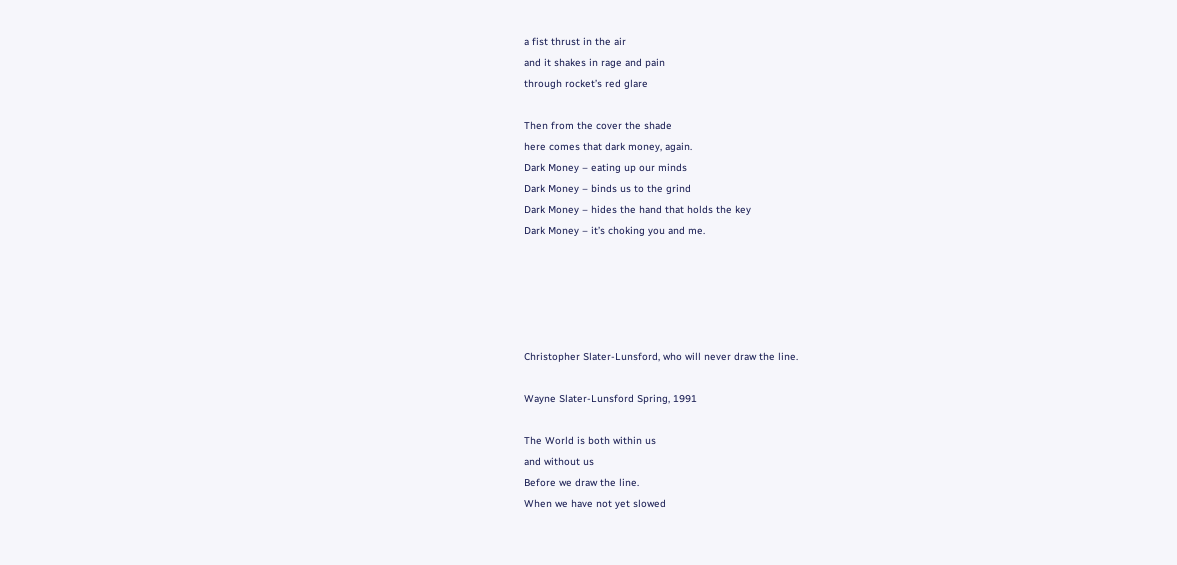a fist thrust in the air
and it shakes in rage and pain
through rocket’s red glare

Then from the cover the shade
here comes that dark money, again.
Dark Money – eating up our minds
Dark Money – binds us to the grind
Dark Money – hides the hand that holds the key
Dark Money – it’s choking you and me.





Christopher Slater-Lunsford, who will never draw the line.

Wayne Slater-Lunsford Spring, 1991

The World is both within us
and without us
Before we draw the line.
When we have not yet slowed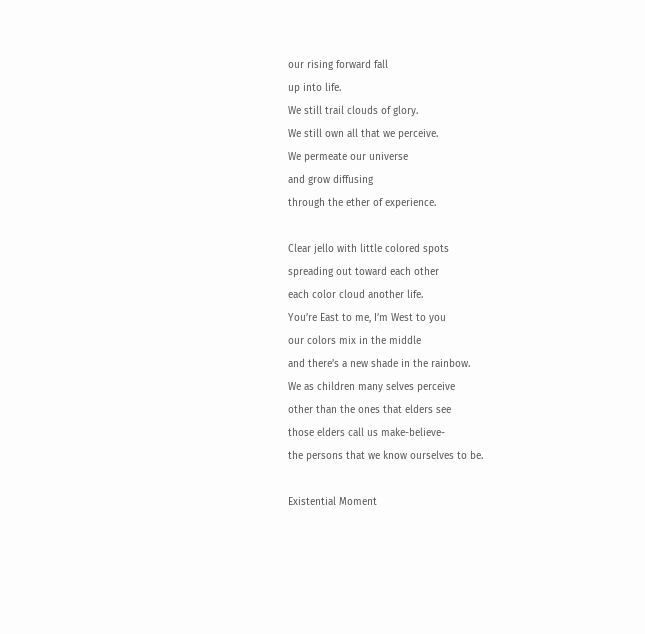our rising forward fall
up into life.
We still trail clouds of glory.
We still own all that we perceive.
We permeate our universe
and grow diffusing
through the ether of experience.

Clear jello with little colored spots
spreading out toward each other
each color cloud another life.
You’re East to me, I’m West to you
our colors mix in the middle
and there’s a new shade in the rainbow.
We as children many selves perceive
other than the ones that elders see
those elders call us make-believe-
the persons that we know ourselves to be.

Existential Moment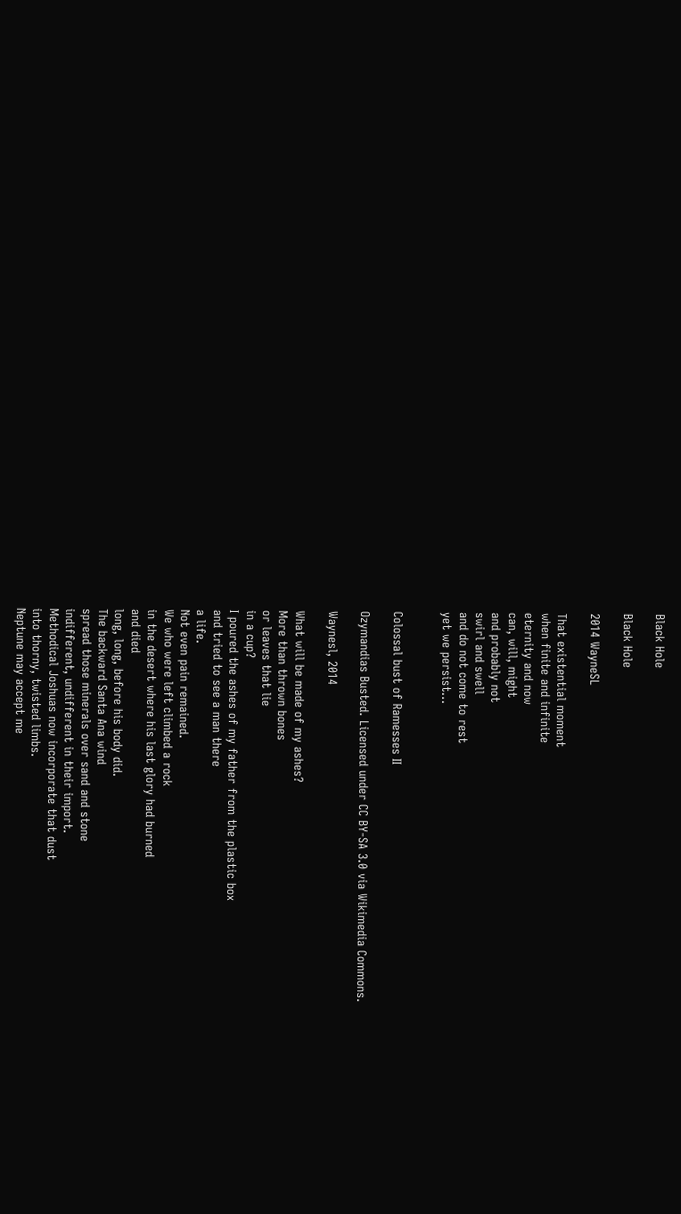Black Hole

Black Hole

2014 WayneSL

That existential moment
when finite and infinite
eternity and now
can, will, might
and probably not
swirl and swell
and do not come to rest
yet we persist…


Colossal bust of Ramesses II

Ozymandias Busted. Licensed under CC BY-SA 3.0 via Wikimedia Commons.

Waynesl, 2014

What will be made of my ashes?
More than thrown bones
or leaves that lie
in a cup?
I poured the ashes of my father from the plastic box
and tried to see a man there
a life.
Not even pain remained.
We who were left climbed a rock
in the desert where his last glory had burned
and died
long, long, before his body did.
The backward Santa Ana wind
spread those minerals over sand and stone
indifferent, undifferent in their import.
Methodical Joshuas now incorporate that dust
into thorny, twisted limbs.
Neptune may accept me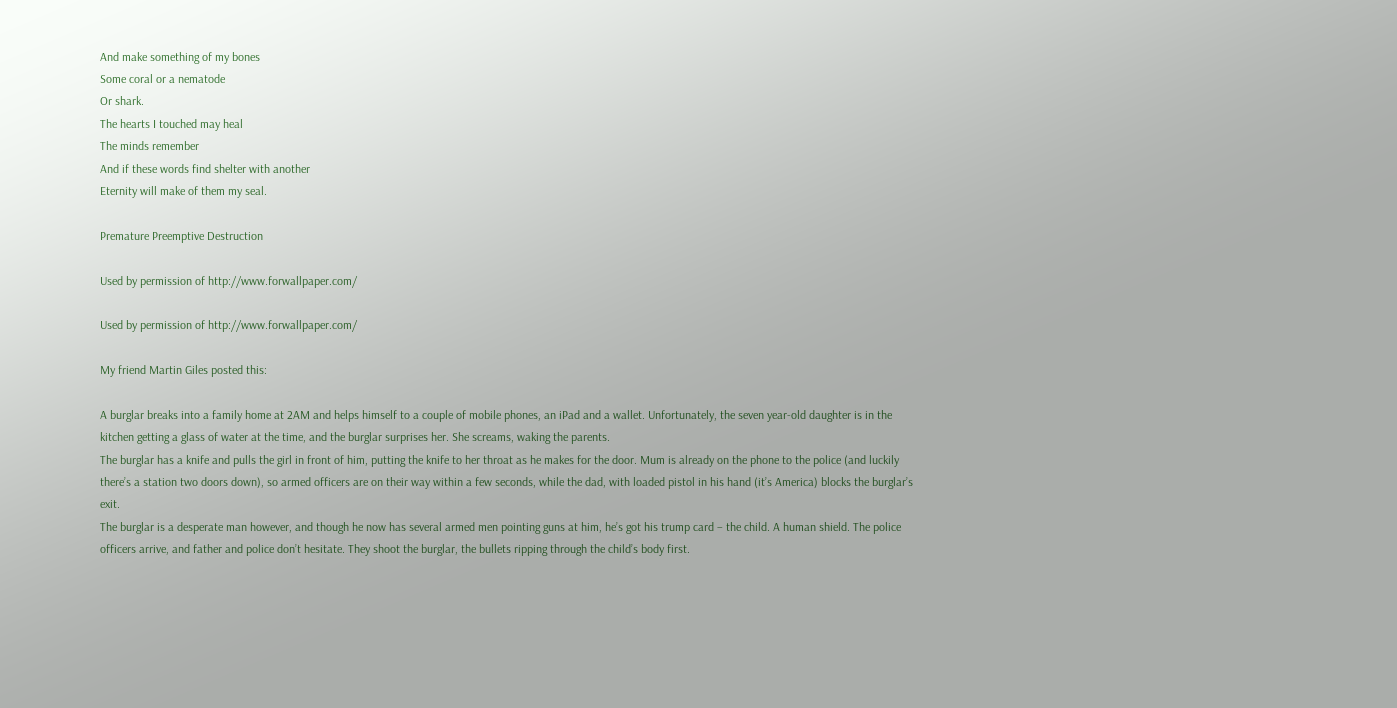And make something of my bones
Some coral or a nematode
Or shark.
The hearts I touched may heal
The minds remember
And if these words find shelter with another
Eternity will make of them my seal.

Premature Preemptive Destruction

Used by permission of http://www.forwallpaper.com/

Used by permission of http://www.forwallpaper.com/

My friend Martin Giles posted this:

A burglar breaks into a family home at 2AM and helps himself to a couple of mobile phones, an iPad and a wallet. Unfortunately, the seven year-old daughter is in the kitchen getting a glass of water at the time, and the burglar surprises her. She screams, waking the parents.
The burglar has a knife and pulls the girl in front of him, putting the knife to her throat as he makes for the door. Mum is already on the phone to the police (and luckily there’s a station two doors down), so armed officers are on their way within a few seconds, while the dad, with loaded pistol in his hand (it’s America) blocks the burglar’s exit.
The burglar is a desperate man however, and though he now has several armed men pointing guns at him, he’s got his trump card – the child. A human shield. The police officers arrive, and father and police don’t hesitate. They shoot the burglar, the bullets ripping through the child’s body first.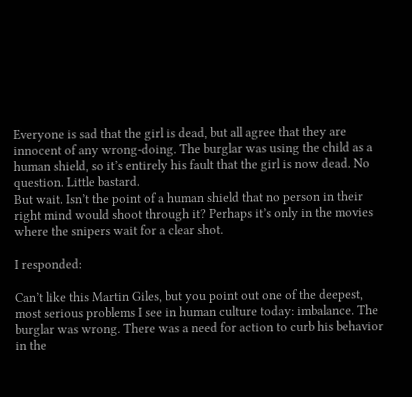Everyone is sad that the girl is dead, but all agree that they are innocent of any wrong-doing. The burglar was using the child as a human shield, so it’s entirely his fault that the girl is now dead. No question. Little bastard.
But wait. Isn’t the point of a human shield that no person in their right mind would shoot through it? Perhaps it’s only in the movies where the snipers wait for a clear shot.

I responded:

Can’t like this Martin Giles, but you point out one of the deepest, most serious problems I see in human culture today: imbalance. The burglar was wrong. There was a need for action to curb his behavior in the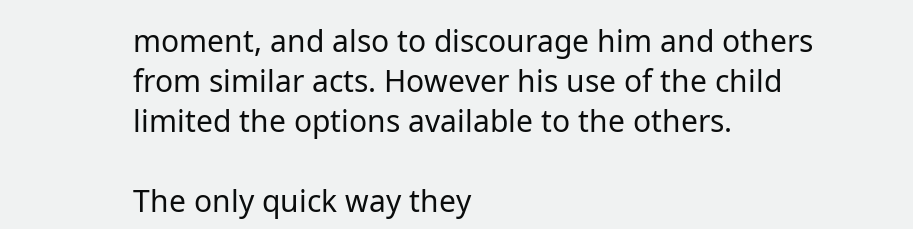moment, and also to discourage him and others from similar acts. However his use of the child limited the options available to the others.

The only quick way they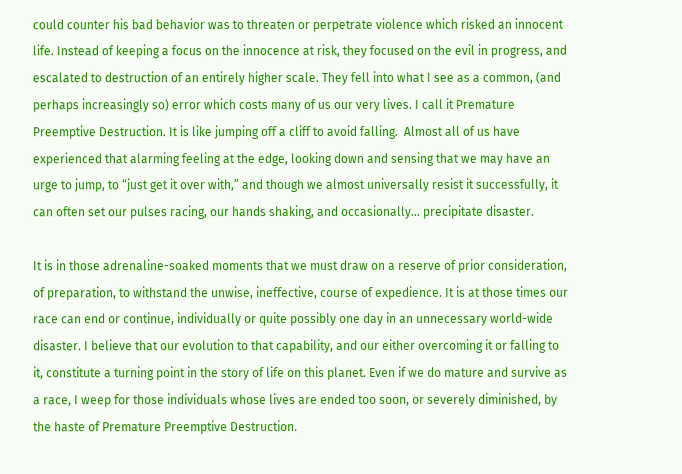could counter his bad behavior was to threaten or perpetrate violence which risked an innocent life. Instead of keeping a focus on the innocence at risk, they focused on the evil in progress, and escalated to destruction of an entirely higher scale. They fell into what I see as a common, (and perhaps increasingly so) error which costs many of us our very lives. I call it Premature Preemptive Destruction. It is like jumping off a cliff to avoid falling.  Almost all of us have experienced that alarming feeling at the edge, looking down and sensing that we may have an urge to jump, to “just get it over with,” and though we almost universally resist it successfully, it can often set our pulses racing, our hands shaking, and occasionally… precipitate disaster.

It is in those adrenaline-soaked moments that we must draw on a reserve of prior consideration, of preparation, to withstand the unwise, ineffective, course of expedience. It is at those times our race can end or continue, individually or quite possibly one day in an unnecessary world-wide disaster. I believe that our evolution to that capability, and our either overcoming it or falling to it, constitute a turning point in the story of life on this planet. Even if we do mature and survive as a race, I weep for those individuals whose lives are ended too soon, or severely diminished, by the haste of Premature Preemptive Destruction.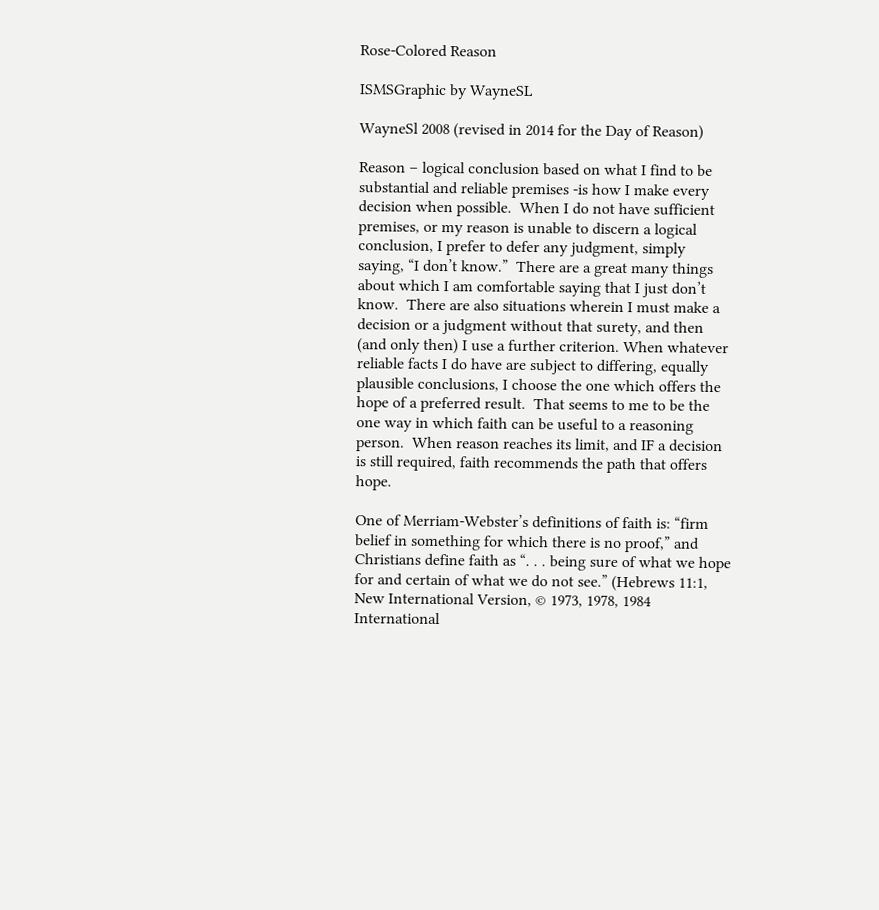Rose-Colored Reason

ISMSGraphic by WayneSL

WayneSl 2008 (revised in 2014 for the Day of Reason)

Reason – logical conclusion based on what I find to be substantial and reliable premises -is how I make every decision when possible.  When I do not have sufficient premises, or my reason is unable to discern a logical conclusion, I prefer to defer any judgment, simply saying, “I don’t know.”  There are a great many things about which I am comfortable saying that I just don’t know.  There are also situations wherein I must make a decision or a judgment without that surety, and then (and only then) I use a further criterion. When whatever reliable facts I do have are subject to differing, equally plausible conclusions, I choose the one which offers the hope of a preferred result.  That seems to me to be the one way in which faith can be useful to a reasoning person.  When reason reaches its limit, and IF a decision is still required, faith recommends the path that offers hope.

One of Merriam-Webster’s definitions of faith is: “firm belief in something for which there is no proof,” and Christians define faith as “. . . being sure of what we hope for and certain of what we do not see.” (Hebrews 11:1, New International Version, © 1973, 1978, 1984  International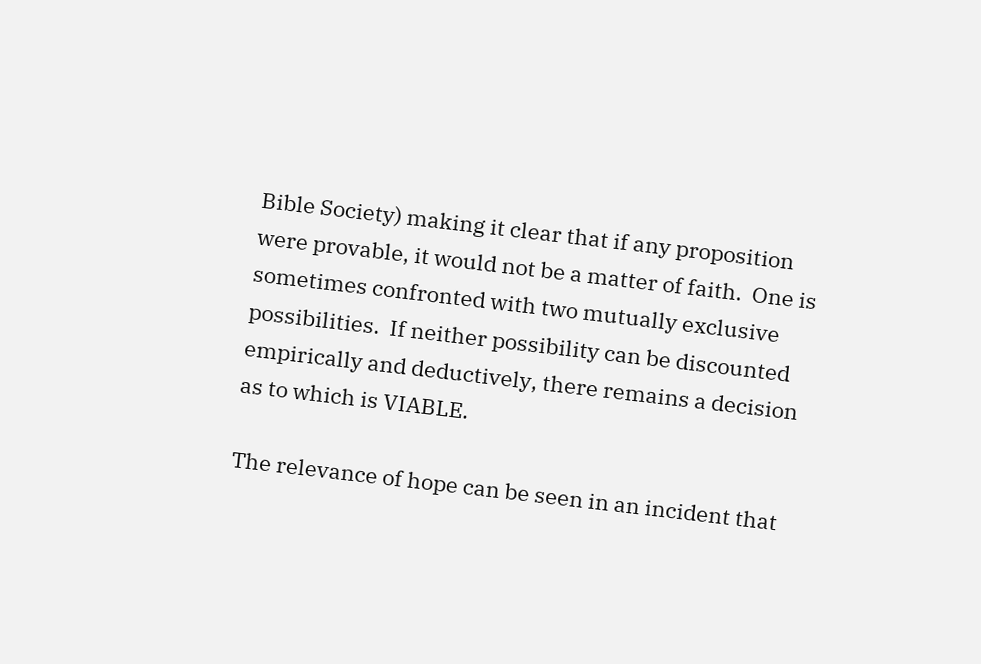Bible Society) making it clear that if any proposition were provable, it would not be a matter of faith.  One is sometimes confronted with two mutually exclusive possibilities.  If neither possibility can be discounted empirically and deductively, there remains a decision as to which is VIABLE.

The relevance of hope can be seen in an incident that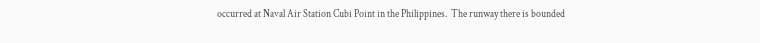occurred at Naval Air Station Cubi Point in the Philippines.  The runway there is bounded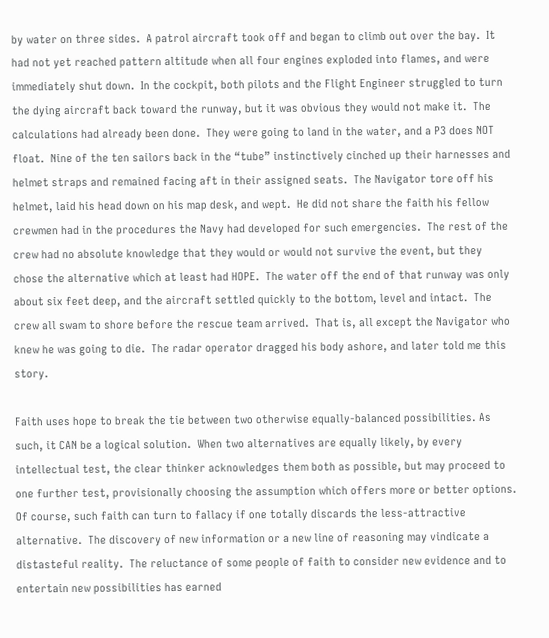by water on three sides.  A patrol aircraft took off and began to climb out over the bay.  It had not yet reached pattern altitude when all four engines exploded into flames, and were immediately shut down.  In the cockpit, both pilots and the Flight Engineer struggled to turn the dying aircraft back toward the runway, but it was obvious they would not make it.  The calculations had already been done.  They were going to land in the water, and a P3 does NOT float.  Nine of the ten sailors back in the “tube” instinctively cinched up their harnesses and helmet straps and remained facing aft in their assigned seats.  The Navigator tore off his helmet, laid his head down on his map desk, and wept.  He did not share the faith his fellow crewmen had in the procedures the Navy had developed for such emergencies.  The rest of the crew had no absolute knowledge that they would or would not survive the event, but they chose the alternative which at least had HOPE.  The water off the end of that runway was only about six feet deep, and the aircraft settled quickly to the bottom, level and intact.  The crew all swam to shore before the rescue team arrived.  That is, all except the Navigator who knew he was going to die.  The radar operator dragged his body ashore, and later told me this story.

Faith uses hope to break the tie between two otherwise equally-balanced possibilities. As such, it CAN be a logical solution.  When two alternatives are equally likely, by every intellectual test, the clear thinker acknowledges them both as possible, but may proceed to one further test, provisionally choosing the assumption which offers more or better options.  Of course, such faith can turn to fallacy if one totally discards the less-attractive alternative.  The discovery of new information or a new line of reasoning may vindicate a distasteful reality.  The reluctance of some people of faith to consider new evidence and to entertain new possibilities has earned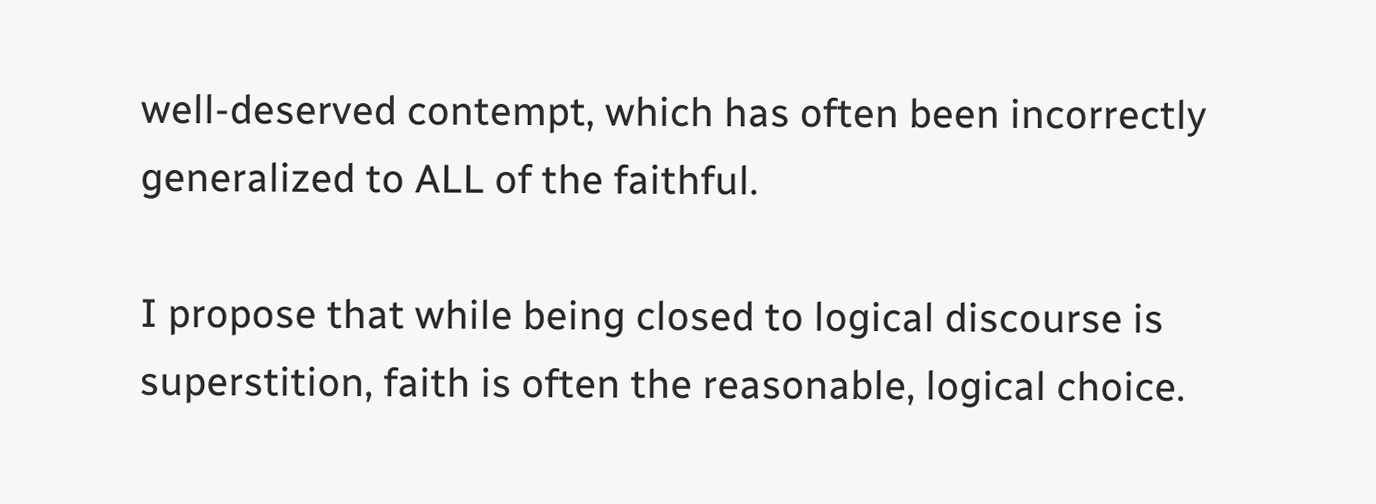well-deserved contempt, which has often been incorrectly generalized to ALL of the faithful.

I propose that while being closed to logical discourse is superstition, faith is often the reasonable, logical choice.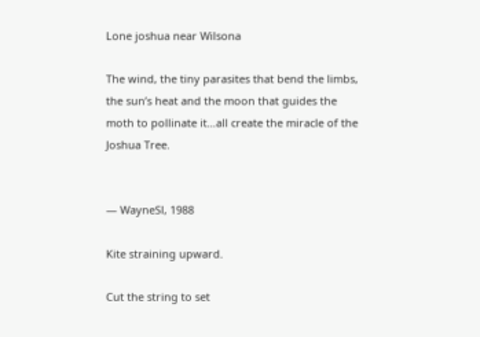Lone joshua near Wilsona

The wind, the tiny parasites that bend the limbs, the sun’s heat and the moon that guides the moth to pollinate it…all create the miracle of the Joshua Tree.


— WayneSl, 1988

Kite straining upward.

Cut the string to set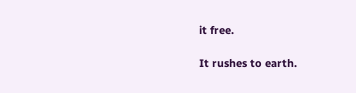it free.

It rushes to earth.